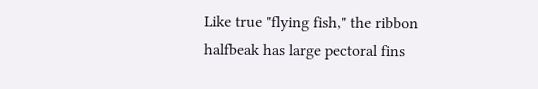Like true "flying fish," the ribbon halfbeak has large pectoral fins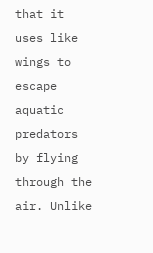that it uses like wings to escape aquatic predators by flying through the air. Unlike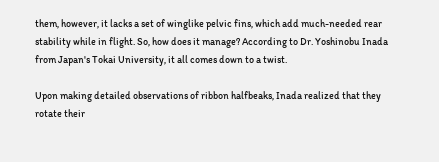them, however, it lacks a set of winglike pelvic fins, which add much-needed rear stability while in flight. So, how does it manage? According to Dr. Yoshinobu Inada from Japan's Tokai University, it all comes down to a twist.

Upon making detailed observations of ribbon halfbeaks, Inada realized that they rotate their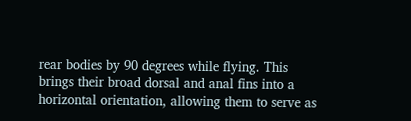rear bodies by 90 degrees while flying. This brings their broad dorsal and anal fins into a horizontal orientation, allowing them to serve as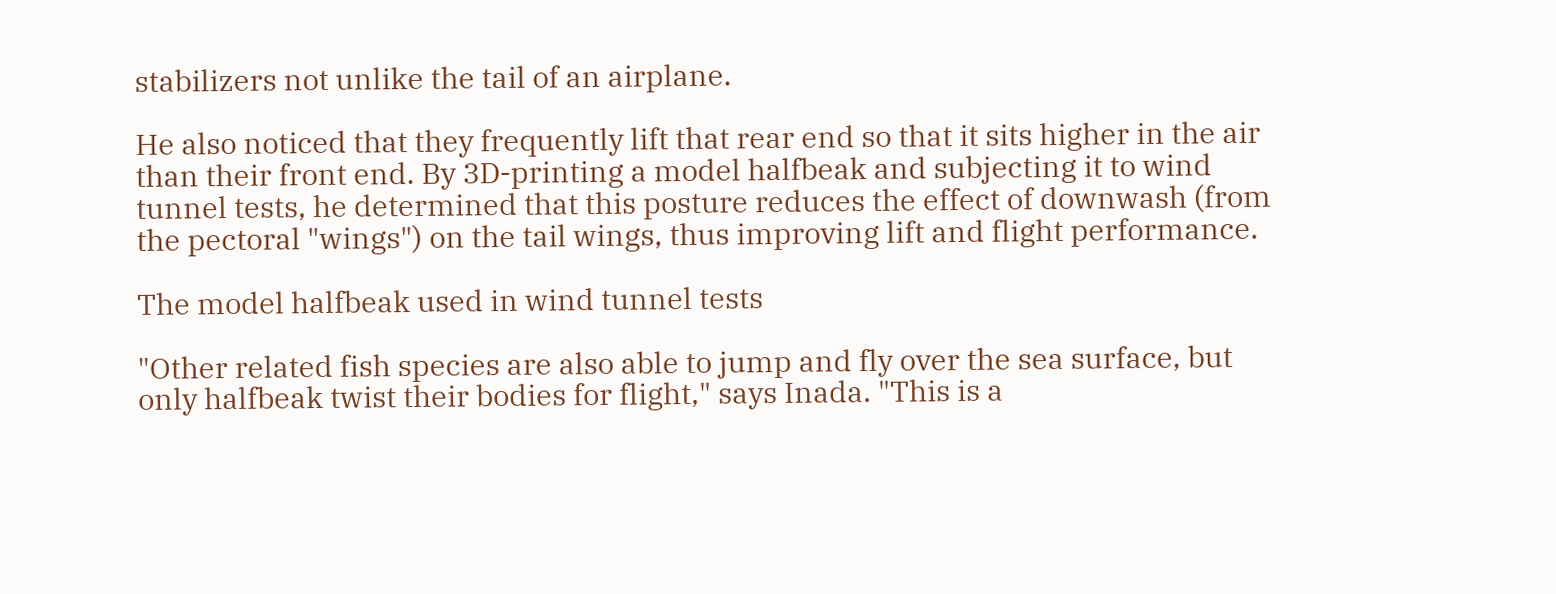stabilizers not unlike the tail of an airplane.

He also noticed that they frequently lift that rear end so that it sits higher in the air than their front end. By 3D-printing a model halfbeak and subjecting it to wind tunnel tests, he determined that this posture reduces the effect of downwash (from the pectoral "wings") on the tail wings, thus improving lift and flight performance.

The model halfbeak used in wind tunnel tests

"Other related fish species are also able to jump and fly over the sea surface, but only halfbeak twist their bodies for flight," says Inada. "This is a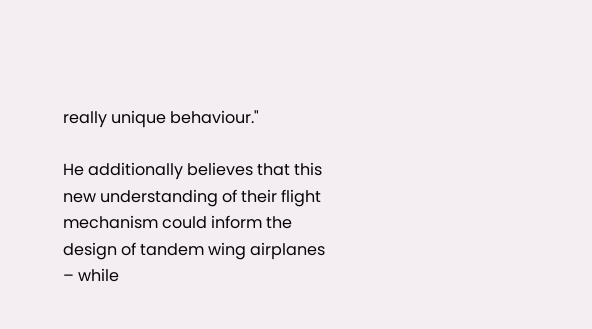really unique behaviour."

He additionally believes that this new understanding of their flight mechanism could inform the design of tandem wing airplanes – while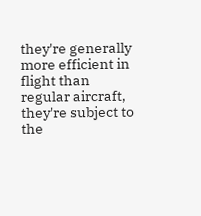they're generally more efficient in flight than regular aircraft, they're subject to the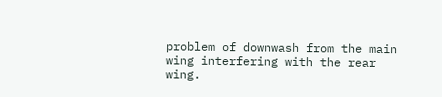problem of downwash from the main wing interfering with the rear wing.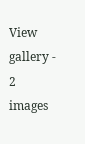View gallery - 2 images